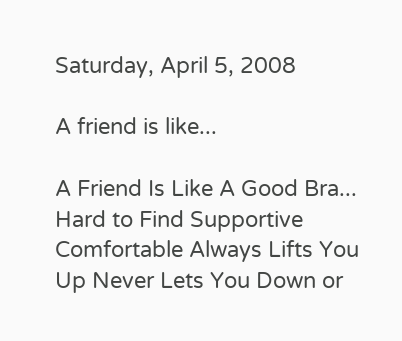Saturday, April 5, 2008

A friend is like...

A Friend Is Like A Good Bra...
Hard to Find Supportive Comfortable Always Lifts You Up Never Lets You Down or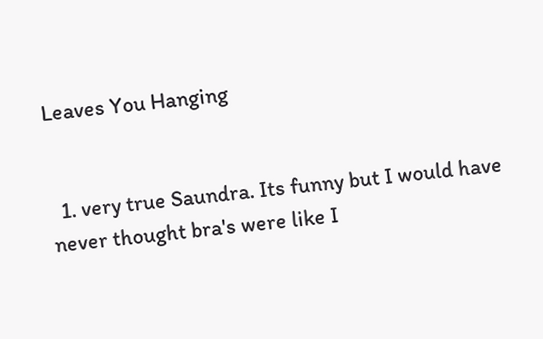Leaves You Hanging


  1. very true Saundra. Its funny but I would have never thought bra's were like I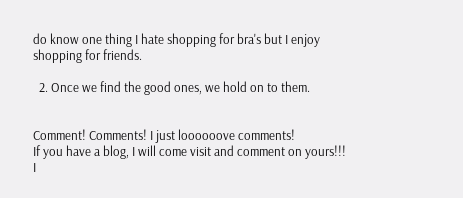do know one thing I hate shopping for bra's but I enjoy shopping for friends.

  2. Once we find the good ones, we hold on to them.


Comment! Comments! I just loooooove comments!
If you have a blog, I will come visit and comment on yours!!! I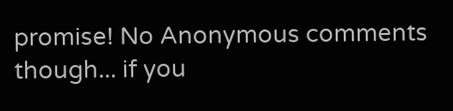promise! No Anonymous comments though... if you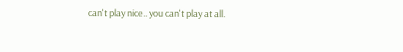can't play nice.. you can't play at all.